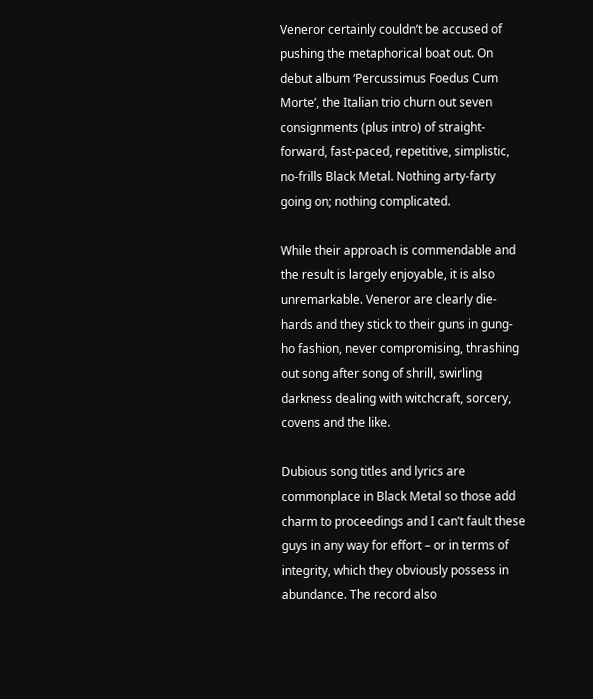Veneror certainly couldn’t be accused of pushing the metaphorical boat out. On debut album ‘Percussimus Foedus Cum Morte’, the Italian trio churn out seven consignments (plus intro) of straight-forward, fast-paced, repetitive, simplistic, no-frills Black Metal. Nothing arty-farty going on; nothing complicated.

While their approach is commendable and the result is largely enjoyable, it is also unremarkable. Veneror are clearly die-hards and they stick to their guns in gung-ho fashion, never compromising, thrashing out song after song of shrill, swirling darkness dealing with witchcraft, sorcery, covens and the like.

Dubious song titles and lyrics are commonplace in Black Metal so those add charm to proceedings and I can’t fault these guys in any way for effort – or in terms of integrity, which they obviously possess in abundance. The record also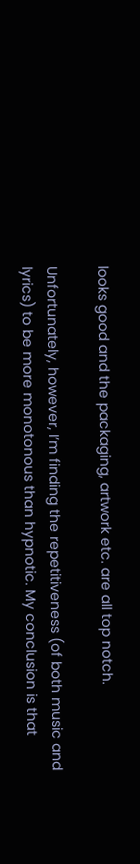looks good and the packaging, artwork etc. are all top notch.

Unfortunately, however, I’m finding the repetitiveness (of both music and lyrics) to be more monotonous than hypnotic. My conclusion is that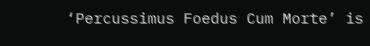‘Percussimus Foedus Cum Morte’ is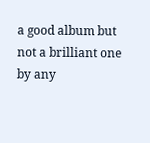a good album but not a brilliant one by any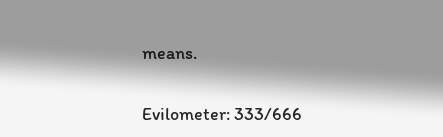means.

Evilometer: 333/666